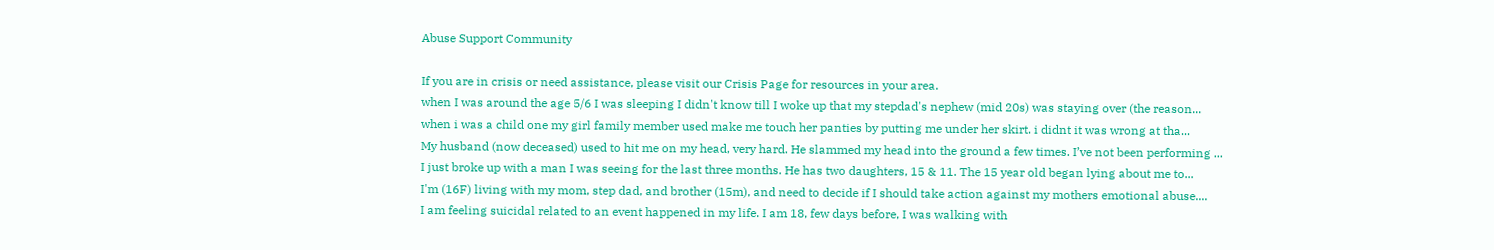Abuse Support Community

If you are in crisis or need assistance, please visit our Crisis Page for resources in your area.
when I was around the age 5/6 I was sleeping I didn't know till I woke up that my stepdad's nephew (mid 20s) was staying over (the reason...
when i was a child one my girl family member used make me touch her panties by putting me under her skirt. i didnt it was wrong at tha...
My husband (now deceased) used to hit me on my head, very hard. He slammed my head into the ground a few times. I’ve not been performing ...
I just broke up with a man I was seeing for the last three months. He has two daughters, 15 & 11. The 15 year old began lying about me to...
I'm (16F) living with my mom, step dad, and brother (15m), and need to decide if I should take action against my mothers emotional abuse....
I am feeling suicidal related to an event happened in my life. I am 18, few days before, I was walking with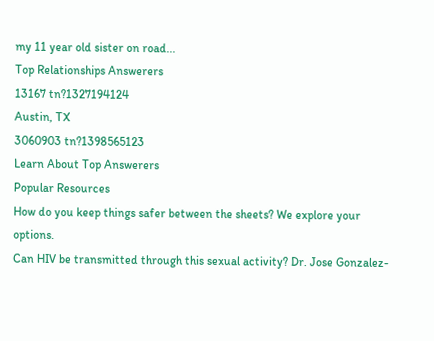my 11 year old sister on road...
Top Relationships Answerers
13167 tn?1327194124
Austin, TX
3060903 tn?1398565123
Learn About Top Answerers
Popular Resources
How do you keep things safer between the sheets? We explore your options.
Can HIV be transmitted through this sexual activity? Dr. Jose Gonzalez-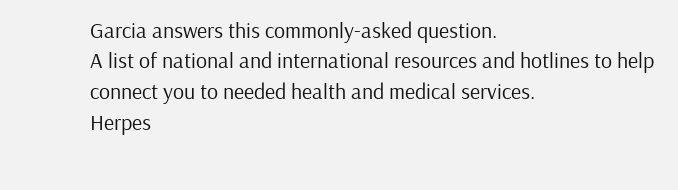Garcia answers this commonly-asked question.
A list of national and international resources and hotlines to help connect you to needed health and medical services.
Herpes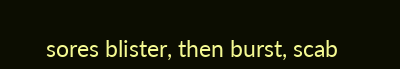sores blister, then burst, scab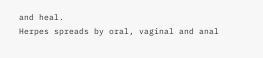and heal.
Herpes spreads by oral, vaginal and anal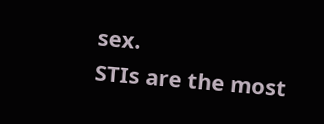sex.
STIs are the most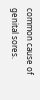common cause of genital sores.